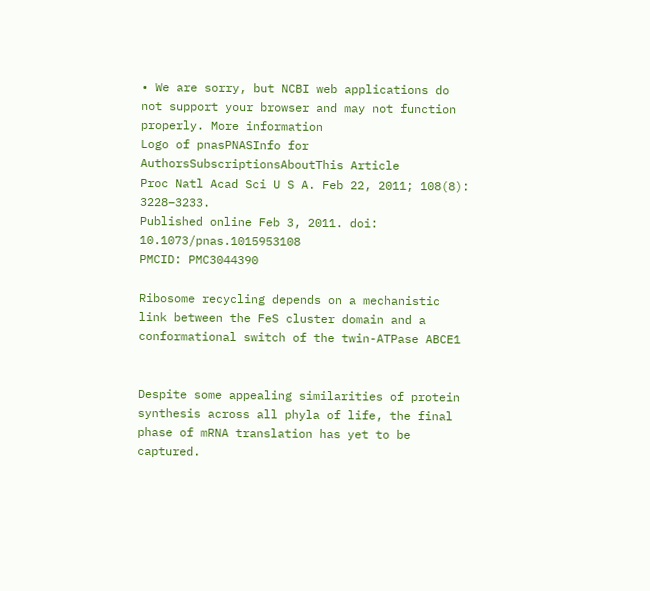• We are sorry, but NCBI web applications do not support your browser and may not function properly. More information
Logo of pnasPNASInfo for AuthorsSubscriptionsAboutThis Article
Proc Natl Acad Sci U S A. Feb 22, 2011; 108(8): 3228–3233.
Published online Feb 3, 2011. doi:  10.1073/pnas.1015953108
PMCID: PMC3044390

Ribosome recycling depends on a mechanistic link between the FeS cluster domain and a conformational switch of the twin-ATPase ABCE1


Despite some appealing similarities of protein synthesis across all phyla of life, the final phase of mRNA translation has yet to be captured.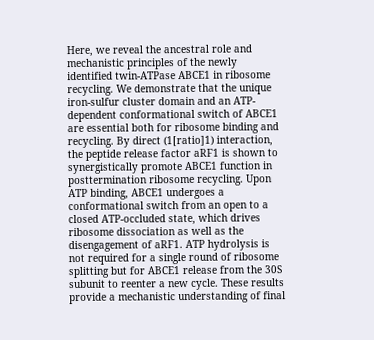Here, we reveal the ancestral role and mechanistic principles of the newly identified twin-ATPase ABCE1 in ribosome recycling. We demonstrate that the unique iron-sulfur cluster domain and an ATP-dependent conformational switch of ABCE1 are essential both for ribosome binding and recycling. By direct (1[ratio]1) interaction, the peptide release factor aRF1 is shown to synergistically promote ABCE1 function in posttermination ribosome recycling. Upon ATP binding, ABCE1 undergoes a conformational switch from an open to a closed ATP-occluded state, which drives ribosome dissociation as well as the disengagement of aRF1. ATP hydrolysis is not required for a single round of ribosome splitting but for ABCE1 release from the 30S subunit to reenter a new cycle. These results provide a mechanistic understanding of final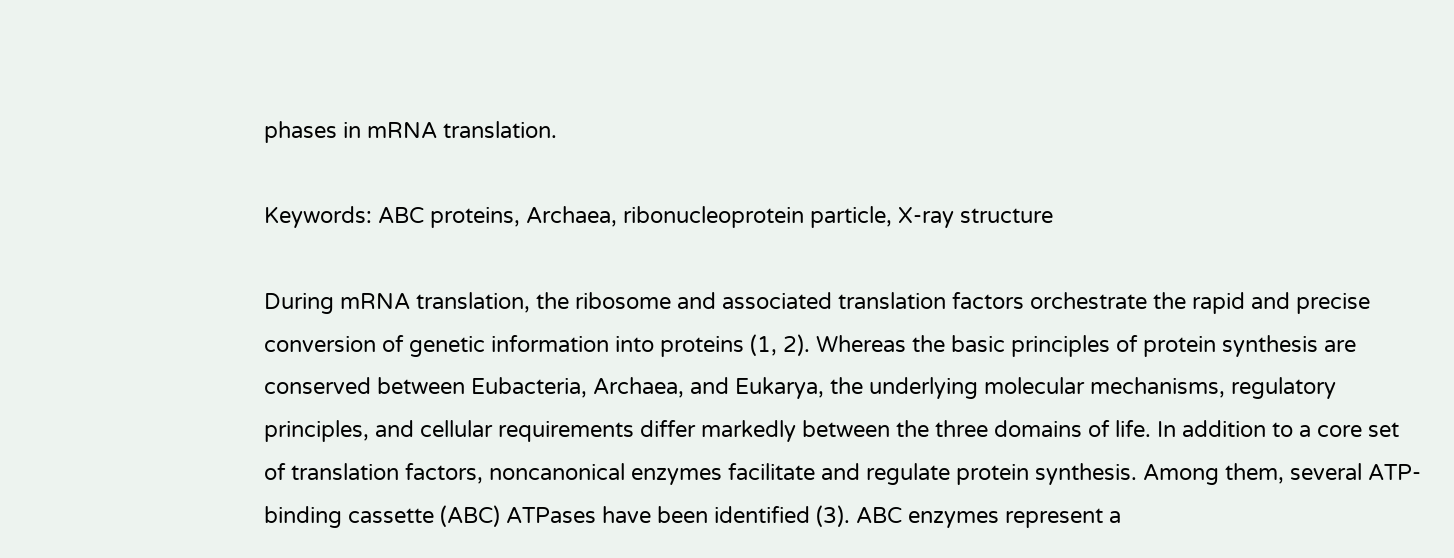phases in mRNA translation.

Keywords: ABC proteins, Archaea, ribonucleoprotein particle, X-ray structure

During mRNA translation, the ribosome and associated translation factors orchestrate the rapid and precise conversion of genetic information into proteins (1, 2). Whereas the basic principles of protein synthesis are conserved between Eubacteria, Archaea, and Eukarya, the underlying molecular mechanisms, regulatory principles, and cellular requirements differ markedly between the three domains of life. In addition to a core set of translation factors, noncanonical enzymes facilitate and regulate protein synthesis. Among them, several ATP-binding cassette (ABC) ATPases have been identified (3). ABC enzymes represent a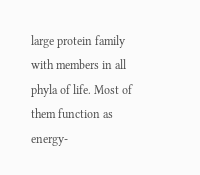large protein family with members in all phyla of life. Most of them function as energy-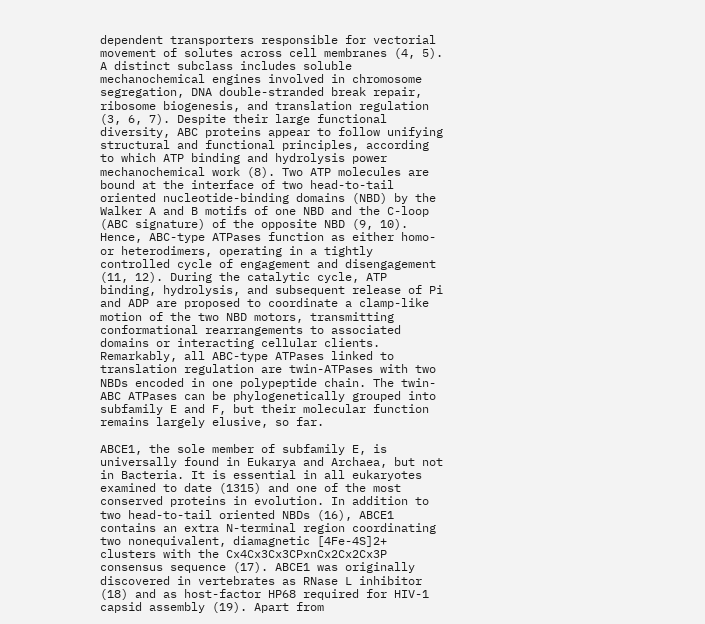dependent transporters responsible for vectorial movement of solutes across cell membranes (4, 5). A distinct subclass includes soluble mechanochemical engines involved in chromosome segregation, DNA double-stranded break repair, ribosome biogenesis, and translation regulation (3, 6, 7). Despite their large functional diversity, ABC proteins appear to follow unifying structural and functional principles, according to which ATP binding and hydrolysis power mechanochemical work (8). Two ATP molecules are bound at the interface of two head-to-tail oriented nucleotide-binding domains (NBD) by the Walker A and B motifs of one NBD and the C-loop (ABC signature) of the opposite NBD (9, 10). Hence, ABC-type ATPases function as either homo- or heterodimers, operating in a tightly controlled cycle of engagement and disengagement (11, 12). During the catalytic cycle, ATP binding, hydrolysis, and subsequent release of Pi and ADP are proposed to coordinate a clamp-like motion of the two NBD motors, transmitting conformational rearrangements to associated domains or interacting cellular clients. Remarkably, all ABC-type ATPases linked to translation regulation are twin-ATPases with two NBDs encoded in one polypeptide chain. The twin-ABC ATPases can be phylogenetically grouped into subfamily E and F, but their molecular function remains largely elusive, so far.

ABCE1, the sole member of subfamily E, is universally found in Eukarya and Archaea, but not in Bacteria. It is essential in all eukaryotes examined to date (1315) and one of the most conserved proteins in evolution. In addition to two head-to-tail oriented NBDs (16), ABCE1 contains an extra N-terminal region coordinating two nonequivalent, diamagnetic [4Fe-4S]2+ clusters with the Cx4Cx3Cx3CPxnCx2Cx2Cx3P consensus sequence (17). ABCE1 was originally discovered in vertebrates as RNase L inhibitor (18) and as host-factor HP68 required for HIV-1 capsid assembly (19). Apart from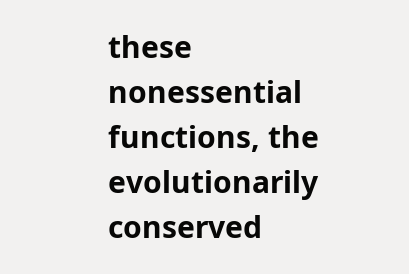these nonessential functions, the evolutionarily conserved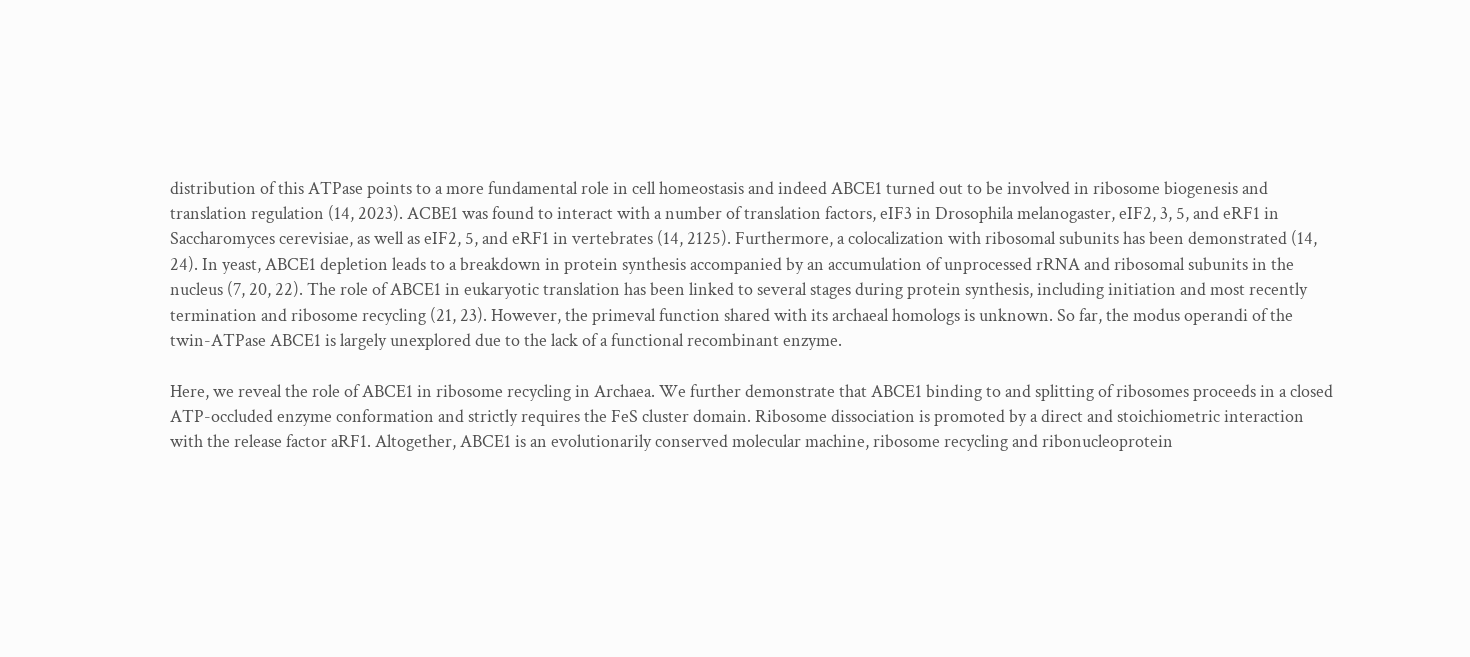distribution of this ATPase points to a more fundamental role in cell homeostasis and indeed ABCE1 turned out to be involved in ribosome biogenesis and translation regulation (14, 2023). ACBE1 was found to interact with a number of translation factors, eIF3 in Drosophila melanogaster, eIF2, 3, 5, and eRF1 in Saccharomyces cerevisiae, as well as eIF2, 5, and eRF1 in vertebrates (14, 2125). Furthermore, a colocalization with ribosomal subunits has been demonstrated (14, 24). In yeast, ABCE1 depletion leads to a breakdown in protein synthesis accompanied by an accumulation of unprocessed rRNA and ribosomal subunits in the nucleus (7, 20, 22). The role of ABCE1 in eukaryotic translation has been linked to several stages during protein synthesis, including initiation and most recently termination and ribosome recycling (21, 23). However, the primeval function shared with its archaeal homologs is unknown. So far, the modus operandi of the twin-ATPase ABCE1 is largely unexplored due to the lack of a functional recombinant enzyme.

Here, we reveal the role of ABCE1 in ribosome recycling in Archaea. We further demonstrate that ABCE1 binding to and splitting of ribosomes proceeds in a closed ATP-occluded enzyme conformation and strictly requires the FeS cluster domain. Ribosome dissociation is promoted by a direct and stoichiometric interaction with the release factor aRF1. Altogether, ABCE1 is an evolutionarily conserved molecular machine, ribosome recycling and ribonucleoprotein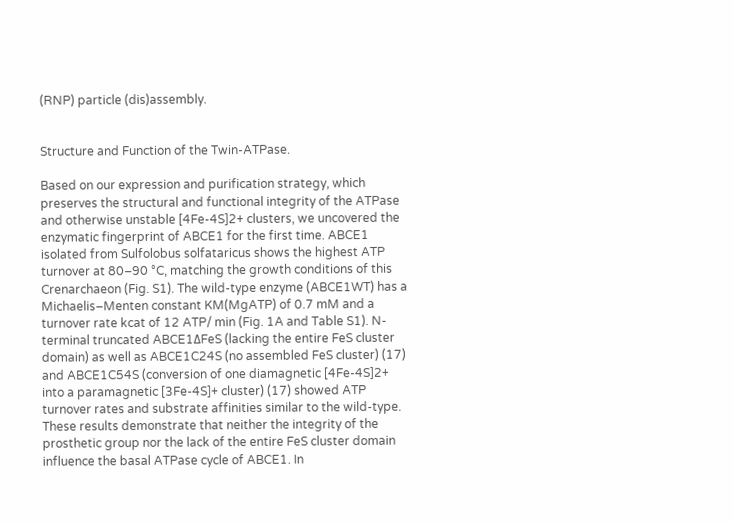(RNP) particle (dis)assembly.


Structure and Function of the Twin-ATPase.

Based on our expression and purification strategy, which preserves the structural and functional integrity of the ATPase and otherwise unstable [4Fe-4S]2+ clusters, we uncovered the enzymatic fingerprint of ABCE1 for the first time. ABCE1 isolated from Sulfolobus solfataricus shows the highest ATP turnover at 80–90 °C, matching the growth conditions of this Crenarchaeon (Fig. S1). The wild-type enzyme (ABCE1WT) has a Michaelis–Menten constant KM(MgATP) of 0.7 mM and a turnover rate kcat of 12 ATP/ min (Fig. 1A and Table S1). N-terminal truncated ABCE1ΔFeS (lacking the entire FeS cluster domain) as well as ABCE1C24S (no assembled FeS cluster) (17) and ABCE1C54S (conversion of one diamagnetic [4Fe-4S]2+ into a paramagnetic [3Fe-4S]+ cluster) (17) showed ATP turnover rates and substrate affinities similar to the wild-type. These results demonstrate that neither the integrity of the prosthetic group nor the lack of the entire FeS cluster domain influence the basal ATPase cycle of ABCE1. In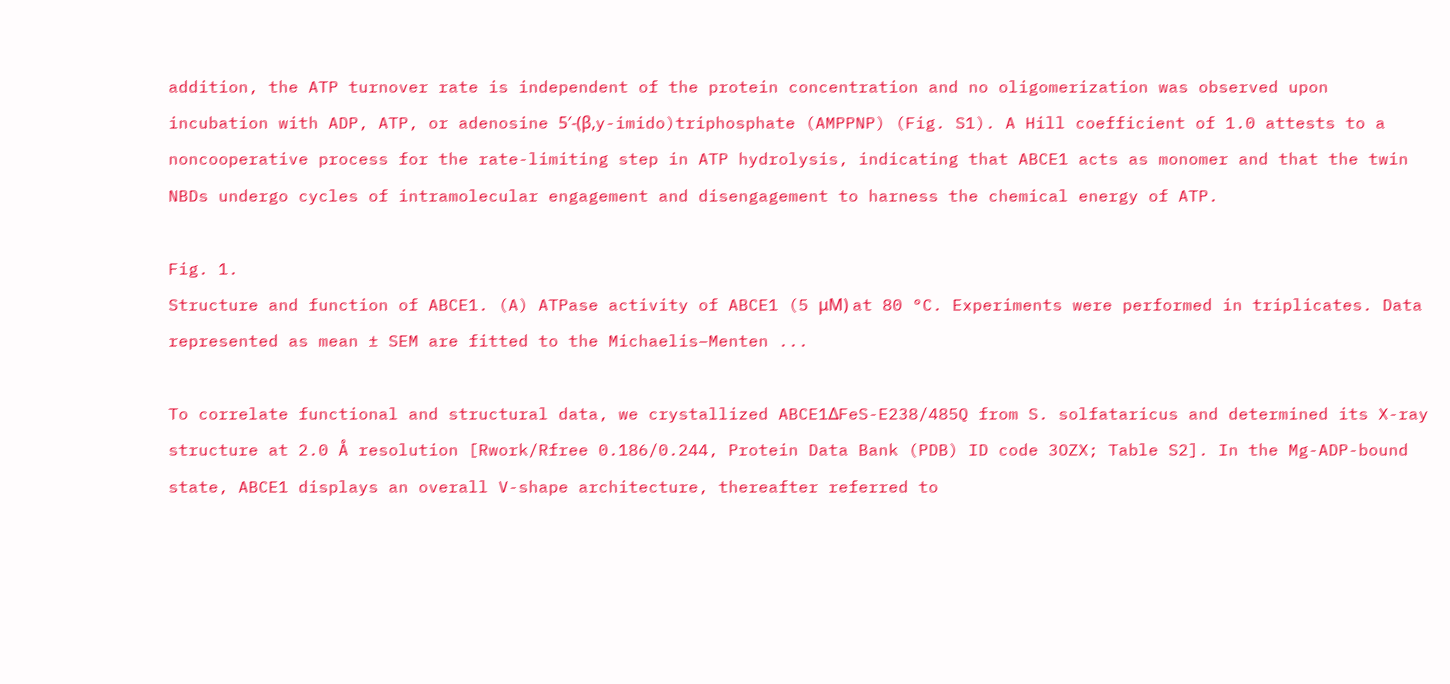addition, the ATP turnover rate is independent of the protein concentration and no oligomerization was observed upon incubation with ADP, ATP, or adenosine 5′-(β,y-imido)triphosphate (AMPPNP) (Fig. S1). A Hill coefficient of 1.0 attests to a noncooperative process for the rate-limiting step in ATP hydrolysis, indicating that ABCE1 acts as monomer and that the twin NBDs undergo cycles of intramolecular engagement and disengagement to harness the chemical energy of ATP.

Fig. 1.
Structure and function of ABCE1. (A) ATPase activity of ABCE1 (5 μM) at 80 °C. Experiments were performed in triplicates. Data represented as mean ± SEM are fitted to the Michaelis–Menten ...

To correlate functional and structural data, we crystallized ABCE1ΔFeS-E238/485Q from S. solfataricus and determined its X-ray structure at 2.0 Å resolution [Rwork/Rfree 0.186/0.244, Protein Data Bank (PDB) ID code 3OZX; Table S2]. In the Mg-ADP-bound state, ABCE1 displays an overall V-shape architecture, thereafter referred to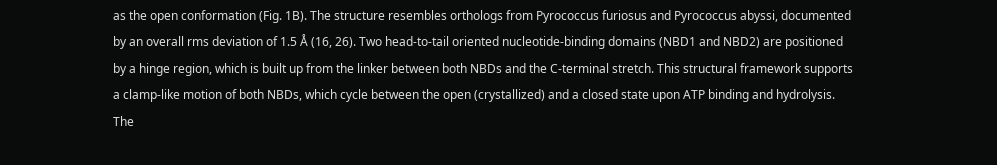as the open conformation (Fig. 1B). The structure resembles orthologs from Pyrococcus furiosus and Pyrococcus abyssi, documented by an overall rms deviation of 1.5 Å (16, 26). Two head-to-tail oriented nucleotide-binding domains (NBD1 and NBD2) are positioned by a hinge region, which is built up from the linker between both NBDs and the C-terminal stretch. This structural framework supports a clamp-like motion of both NBDs, which cycle between the open (crystallized) and a closed state upon ATP binding and hydrolysis. The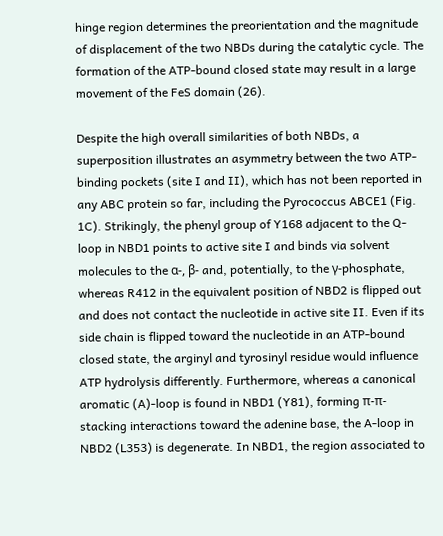hinge region determines the preorientation and the magnitude of displacement of the two NBDs during the catalytic cycle. The formation of the ATP-bound closed state may result in a large movement of the FeS domain (26).

Despite the high overall similarities of both NBDs, a superposition illustrates an asymmetry between the two ATP-binding pockets (site I and II), which has not been reported in any ABC protein so far, including the Pyrococcus ABCE1 (Fig. 1C). Strikingly, the phenyl group of Y168 adjacent to the Q-loop in NBD1 points to active site I and binds via solvent molecules to the α-, β- and, potentially, to the γ-phosphate, whereas R412 in the equivalent position of NBD2 is flipped out and does not contact the nucleotide in active site II. Even if its side chain is flipped toward the nucleotide in an ATP-bound closed state, the arginyl and tyrosinyl residue would influence ATP hydrolysis differently. Furthermore, whereas a canonical aromatic (A)-loop is found in NBD1 (Y81), forming π-π-stacking interactions toward the adenine base, the A-loop in NBD2 (L353) is degenerate. In NBD1, the region associated to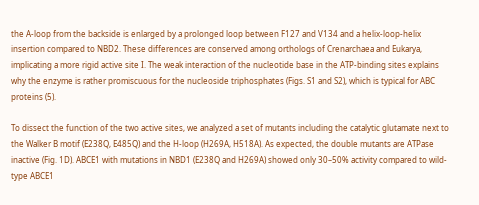the A-loop from the backside is enlarged by a prolonged loop between F127 and V134 and a helix-loop-helix insertion compared to NBD2. These differences are conserved among orthologs of Crenarchaea and Eukarya, implicating a more rigid active site I. The weak interaction of the nucleotide base in the ATP-binding sites explains why the enzyme is rather promiscuous for the nucleoside triphosphates (Figs. S1 and S2), which is typical for ABC proteins (5).

To dissect the function of the two active sites, we analyzed a set of mutants including the catalytic glutamate next to the Walker B motif (E238Q, E485Q) and the H-loop (H269A, H518A). As expected, the double mutants are ATPase inactive (Fig. 1D). ABCE1 with mutations in NBD1 (E238Q and H269A) showed only 30–50% activity compared to wild-type ABCE1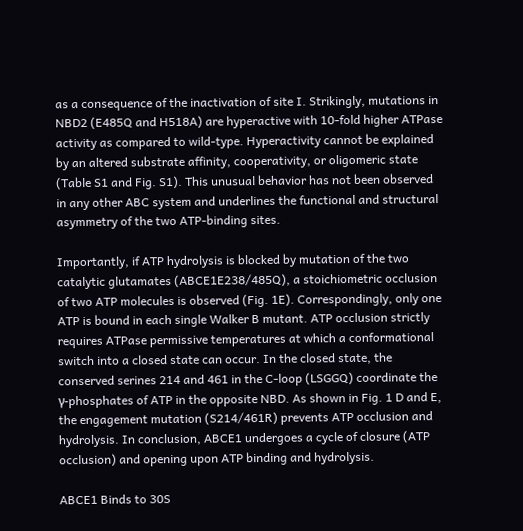as a consequence of the inactivation of site I. Strikingly, mutations in NBD2 (E485Q and H518A) are hyperactive with 10-fold higher ATPase activity as compared to wild-type. Hyperactivity cannot be explained by an altered substrate affinity, cooperativity, or oligomeric state (Table S1 and Fig. S1). This unusual behavior has not been observed in any other ABC system and underlines the functional and structural asymmetry of the two ATP-binding sites.

Importantly, if ATP hydrolysis is blocked by mutation of the two catalytic glutamates (ABCE1E238/485Q), a stoichiometric occlusion of two ATP molecules is observed (Fig. 1E). Correspondingly, only one ATP is bound in each single Walker B mutant. ATP occlusion strictly requires ATPase permissive temperatures at which a conformational switch into a closed state can occur. In the closed state, the conserved serines 214 and 461 in the C-loop (LSGGQ) coordinate the γ-phosphates of ATP in the opposite NBD. As shown in Fig. 1 D and E, the engagement mutation (S214/461R) prevents ATP occlusion and hydrolysis. In conclusion, ABCE1 undergoes a cycle of closure (ATP occlusion) and opening upon ATP binding and hydrolysis.

ABCE1 Binds to 30S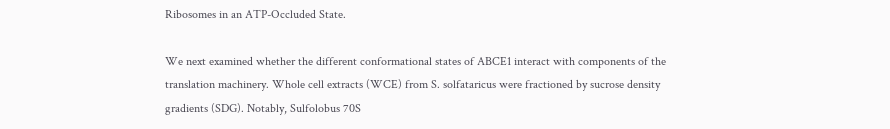Ribosomes in an ATP-Occluded State.

We next examined whether the different conformational states of ABCE1 interact with components of the translation machinery. Whole cell extracts (WCE) from S. solfataricus were fractioned by sucrose density gradients (SDG). Notably, Sulfolobus 70S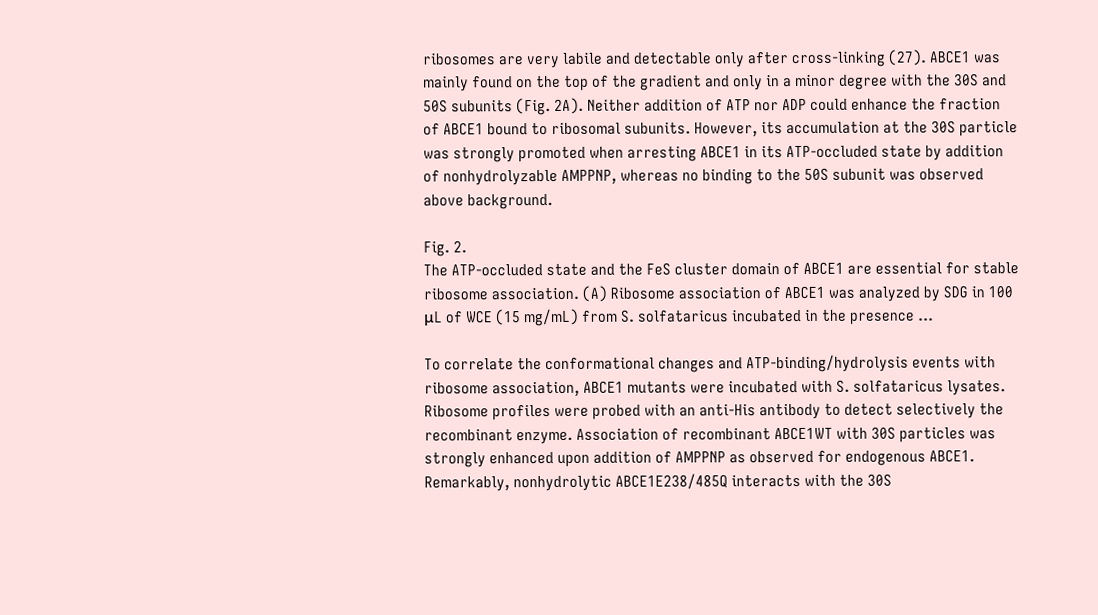ribosomes are very labile and detectable only after cross-linking (27). ABCE1 was mainly found on the top of the gradient and only in a minor degree with the 30S and 50S subunits (Fig. 2A). Neither addition of ATP nor ADP could enhance the fraction of ABCE1 bound to ribosomal subunits. However, its accumulation at the 30S particle was strongly promoted when arresting ABCE1 in its ATP-occluded state by addition of nonhydrolyzable AMPPNP, whereas no binding to the 50S subunit was observed above background.

Fig. 2.
The ATP-occluded state and the FeS cluster domain of ABCE1 are essential for stable ribosome association. (A) Ribosome association of ABCE1 was analyzed by SDG in 100 μL of WCE (15 mg/mL) from S. solfataricus incubated in the presence ...

To correlate the conformational changes and ATP-binding/hydrolysis events with ribosome association, ABCE1 mutants were incubated with S. solfataricus lysates. Ribosome profiles were probed with an anti-His antibody to detect selectively the recombinant enzyme. Association of recombinant ABCE1WT with 30S particles was strongly enhanced upon addition of AMPPNP as observed for endogenous ABCE1. Remarkably, nonhydrolytic ABCE1E238/485Q interacts with the 30S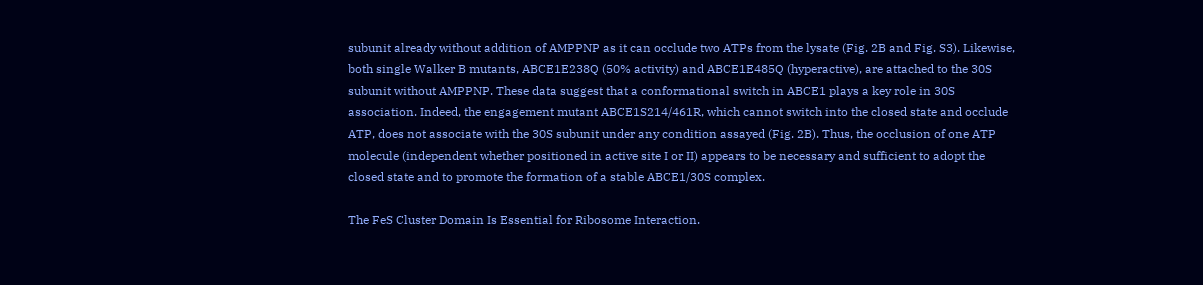subunit already without addition of AMPPNP as it can occlude two ATPs from the lysate (Fig. 2B and Fig. S3). Likewise, both single Walker B mutants, ABCE1E238Q (50% activity) and ABCE1E485Q (hyperactive), are attached to the 30S subunit without AMPPNP. These data suggest that a conformational switch in ABCE1 plays a key role in 30S association. Indeed, the engagement mutant ABCE1S214/461R, which cannot switch into the closed state and occlude ATP, does not associate with the 30S subunit under any condition assayed (Fig. 2B). Thus, the occlusion of one ATP molecule (independent whether positioned in active site I or II) appears to be necessary and sufficient to adopt the closed state and to promote the formation of a stable ABCE1/30S complex.

The FeS Cluster Domain Is Essential for Ribosome Interaction.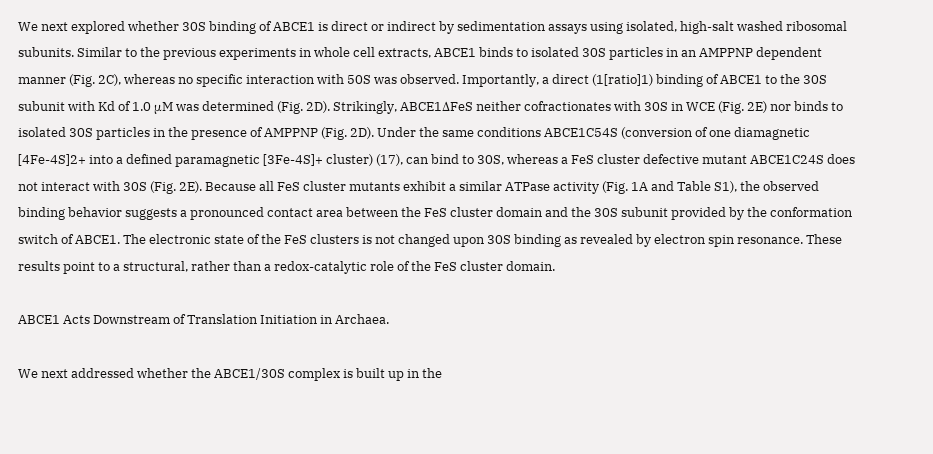We next explored whether 30S binding of ABCE1 is direct or indirect by sedimentation assays using isolated, high-salt washed ribosomal subunits. Similar to the previous experiments in whole cell extracts, ABCE1 binds to isolated 30S particles in an AMPPNP dependent manner (Fig. 2C), whereas no specific interaction with 50S was observed. Importantly, a direct (1[ratio]1) binding of ABCE1 to the 30S subunit with Kd of 1.0 μM was determined (Fig. 2D). Strikingly, ABCE1ΔFeS neither cofractionates with 30S in WCE (Fig. 2E) nor binds to isolated 30S particles in the presence of AMPPNP (Fig. 2D). Under the same conditions ABCE1C54S (conversion of one diamagnetic [4Fe-4S]2+ into a defined paramagnetic [3Fe-4S]+ cluster) (17), can bind to 30S, whereas a FeS cluster defective mutant ABCE1C24S does not interact with 30S (Fig. 2E). Because all FeS cluster mutants exhibit a similar ATPase activity (Fig. 1A and Table S1), the observed binding behavior suggests a pronounced contact area between the FeS cluster domain and the 30S subunit provided by the conformation switch of ABCE1. The electronic state of the FeS clusters is not changed upon 30S binding as revealed by electron spin resonance. These results point to a structural, rather than a redox-catalytic role of the FeS cluster domain.

ABCE1 Acts Downstream of Translation Initiation in Archaea.

We next addressed whether the ABCE1/30S complex is built up in the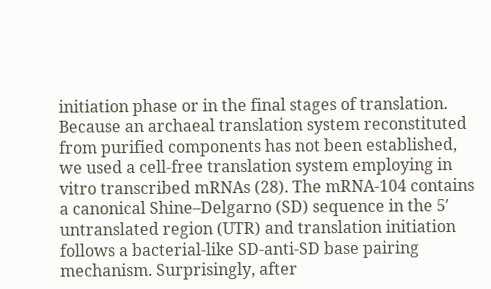initiation phase or in the final stages of translation. Because an archaeal translation system reconstituted from purified components has not been established, we used a cell-free translation system employing in vitro transcribed mRNAs (28). The mRNA-104 contains a canonical Shine–Delgarno (SD) sequence in the 5′ untranslated region (UTR) and translation initiation follows a bacterial-like SD-anti-SD base pairing mechanism. Surprisingly, after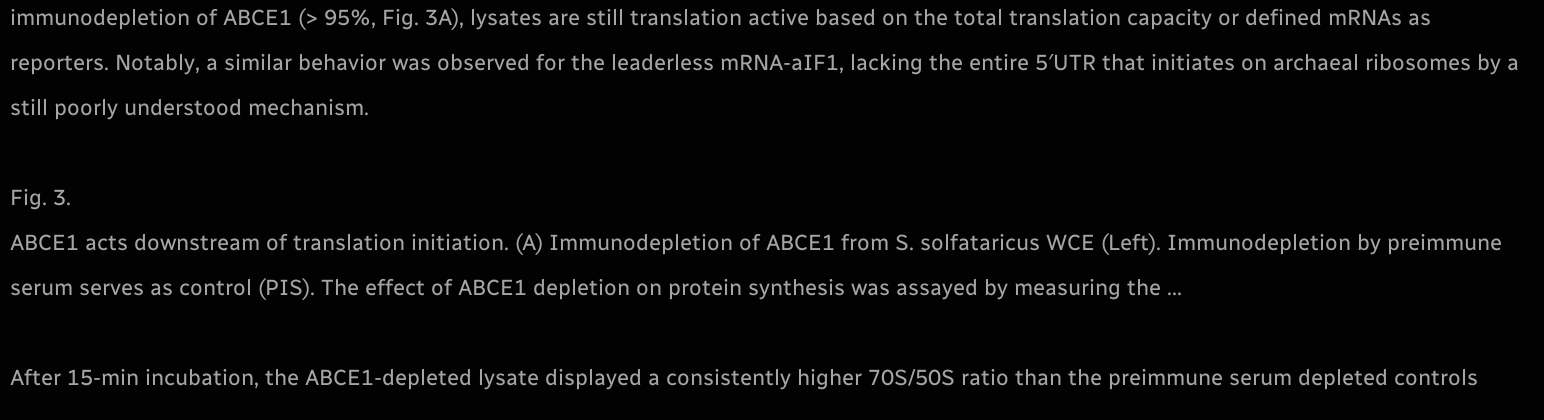immunodepletion of ABCE1 (> 95%, Fig. 3A), lysates are still translation active based on the total translation capacity or defined mRNAs as reporters. Notably, a similar behavior was observed for the leaderless mRNA-aIF1, lacking the entire 5′UTR that initiates on archaeal ribosomes by a still poorly understood mechanism.

Fig. 3.
ABCE1 acts downstream of translation initiation. (A) Immunodepletion of ABCE1 from S. solfataricus WCE (Left). Immunodepletion by preimmune serum serves as control (PIS). The effect of ABCE1 depletion on protein synthesis was assayed by measuring the ...

After 15-min incubation, the ABCE1-depleted lysate displayed a consistently higher 70S/50S ratio than the preimmune serum depleted controls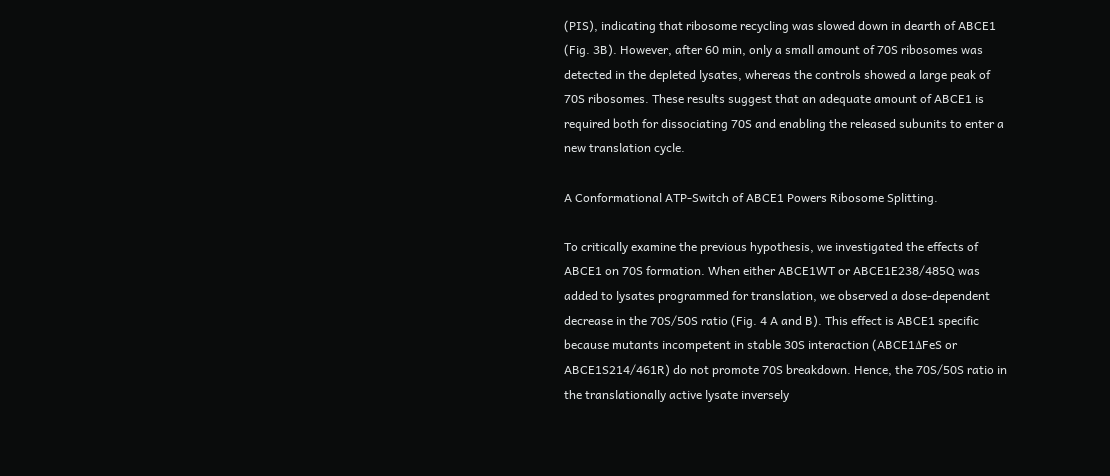(PIS), indicating that ribosome recycling was slowed down in dearth of ABCE1 (Fig. 3B). However, after 60 min, only a small amount of 70S ribosomes was detected in the depleted lysates, whereas the controls showed a large peak of 70S ribosomes. These results suggest that an adequate amount of ABCE1 is required both for dissociating 70S and enabling the released subunits to enter a new translation cycle.

A Conformational ATP-Switch of ABCE1 Powers Ribosome Splitting.

To critically examine the previous hypothesis, we investigated the effects of ABCE1 on 70S formation. When either ABCE1WT or ABCE1E238/485Q was added to lysates programmed for translation, we observed a dose-dependent decrease in the 70S/50S ratio (Fig. 4 A and B). This effect is ABCE1 specific because mutants incompetent in stable 30S interaction (ABCE1ΔFeS or ABCE1S214/461R) do not promote 70S breakdown. Hence, the 70S/50S ratio in the translationally active lysate inversely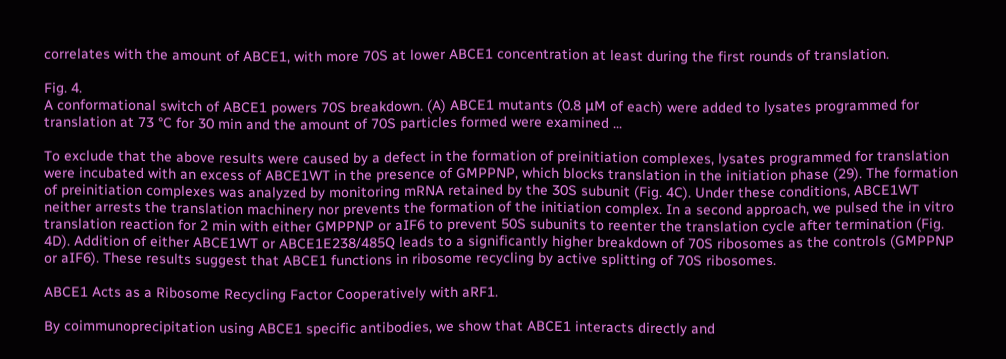correlates with the amount of ABCE1, with more 70S at lower ABCE1 concentration at least during the first rounds of translation.

Fig. 4.
A conformational switch of ABCE1 powers 70S breakdown. (A) ABCE1 mutants (0.8 μM of each) were added to lysates programmed for translation at 73 °C for 30 min and the amount of 70S particles formed were examined ...

To exclude that the above results were caused by a defect in the formation of preinitiation complexes, lysates programmed for translation were incubated with an excess of ABCE1WT in the presence of GMPPNP, which blocks translation in the initiation phase (29). The formation of preinitiation complexes was analyzed by monitoring mRNA retained by the 30S subunit (Fig. 4C). Under these conditions, ABCE1WT neither arrests the translation machinery nor prevents the formation of the initiation complex. In a second approach, we pulsed the in vitro translation reaction for 2 min with either GMPPNP or aIF6 to prevent 50S subunits to reenter the translation cycle after termination (Fig. 4D). Addition of either ABCE1WT or ABCE1E238/485Q leads to a significantly higher breakdown of 70S ribosomes as the controls (GMPPNP or aIF6). These results suggest that ABCE1 functions in ribosome recycling by active splitting of 70S ribosomes.

ABCE1 Acts as a Ribosome Recycling Factor Cooperatively with aRF1.

By coimmunoprecipitation using ABCE1 specific antibodies, we show that ABCE1 interacts directly and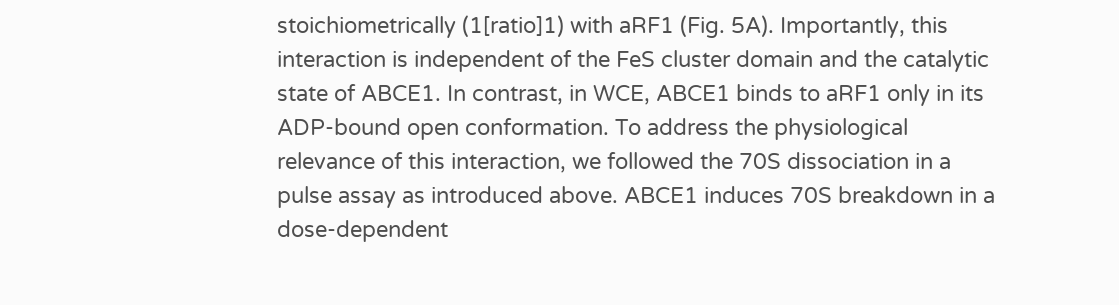stoichiometrically (1[ratio]1) with aRF1 (Fig. 5A). Importantly, this interaction is independent of the FeS cluster domain and the catalytic state of ABCE1. In contrast, in WCE, ABCE1 binds to aRF1 only in its ADP-bound open conformation. To address the physiological relevance of this interaction, we followed the 70S dissociation in a pulse assay as introduced above. ABCE1 induces 70S breakdown in a dose-dependent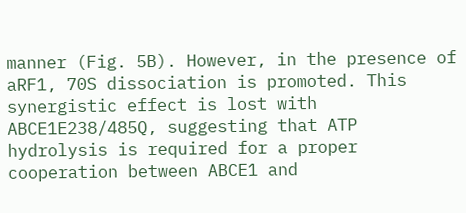manner (Fig. 5B). However, in the presence of aRF1, 70S dissociation is promoted. This synergistic effect is lost with ABCE1E238/485Q, suggesting that ATP hydrolysis is required for a proper cooperation between ABCE1 and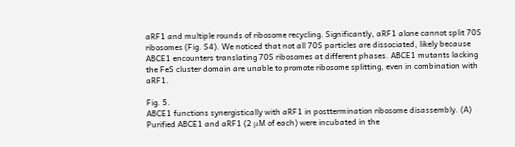aRF1 and multiple rounds of ribosome recycling. Significantly, aRF1 alone cannot split 70S ribosomes (Fig. S4). We noticed that not all 70S particles are dissociated, likely because ABCE1 encounters translating 70S ribosomes at different phases. ABCE1 mutants lacking the FeS cluster domain are unable to promote ribosome splitting, even in combination with aRF1.

Fig. 5.
ABCE1 functions synergistically with aRF1 in posttermination ribosome disassembly. (A) Purified ABCE1 and aRF1 (2 μM of each) were incubated in the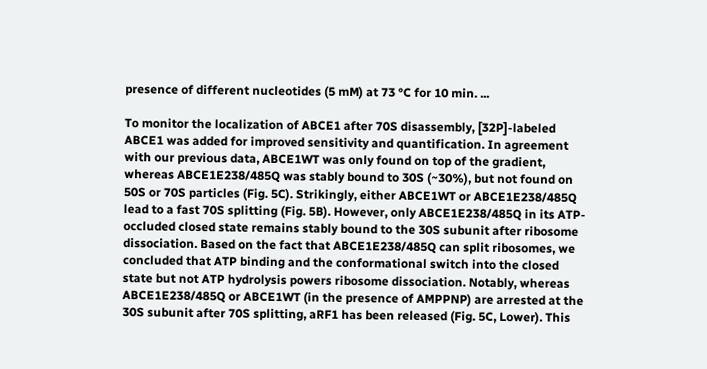presence of different nucleotides (5 mM) at 73 °C for 10 min. ...

To monitor the localization of ABCE1 after 70S disassembly, [32P]-labeled ABCE1 was added for improved sensitivity and quantification. In agreement with our previous data, ABCE1WT was only found on top of the gradient, whereas ABCE1E238/485Q was stably bound to 30S (~30%), but not found on 50S or 70S particles (Fig. 5C). Strikingly, either ABCE1WT or ABCE1E238/485Q lead to a fast 70S splitting (Fig. 5B). However, only ABCE1E238/485Q in its ATP-occluded closed state remains stably bound to the 30S subunit after ribosome dissociation. Based on the fact that ABCE1E238/485Q can split ribosomes, we concluded that ATP binding and the conformational switch into the closed state but not ATP hydrolysis powers ribosome dissociation. Notably, whereas ABCE1E238/485Q or ABCE1WT (in the presence of AMPPNP) are arrested at the 30S subunit after 70S splitting, aRF1 has been released (Fig. 5C, Lower). This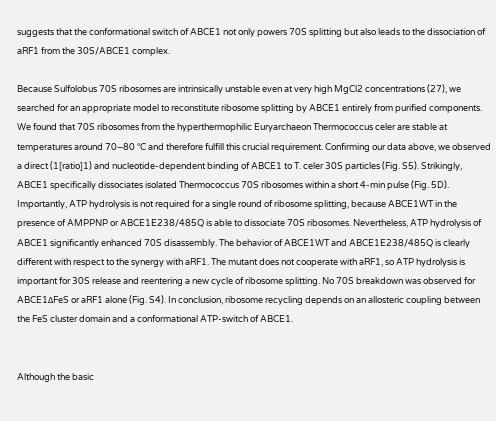suggests that the conformational switch of ABCE1 not only powers 70S splitting but also leads to the dissociation of aRF1 from the 30S/ABCE1 complex.

Because Sulfolobus 70S ribosomes are intrinsically unstable even at very high MgCl2 concentrations (27), we searched for an appropriate model to reconstitute ribosome splitting by ABCE1 entirely from purified components. We found that 70S ribosomes from the hyperthermophilic Euryarchaeon Thermococcus celer are stable at temperatures around 70–80 °C and therefore fulfill this crucial requirement. Confirming our data above, we observed a direct (1[ratio]1) and nucleotide-dependent binding of ABCE1 to T. celer 30S particles (Fig. S5). Strikingly, ABCE1 specifically dissociates isolated Thermococcus 70S ribosomes within a short 4-min pulse (Fig. 5D). Importantly, ATP hydrolysis is not required for a single round of ribosome splitting, because ABCE1WT in the presence of AMPPNP or ABCE1E238/485Q is able to dissociate 70S ribosomes. Nevertheless, ATP hydrolysis of ABCE1 significantly enhanced 70S disassembly. The behavior of ABCE1WT and ABCE1E238/485Q is clearly different with respect to the synergy with aRF1. The mutant does not cooperate with aRF1, so ATP hydrolysis is important for 30S release and reentering a new cycle of ribosome splitting. No 70S breakdown was observed for ABCE1ΔFeS or aRF1 alone (Fig. S4). In conclusion, ribosome recycling depends on an allosteric coupling between the FeS cluster domain and a conformational ATP-switch of ABCE1.


Although the basic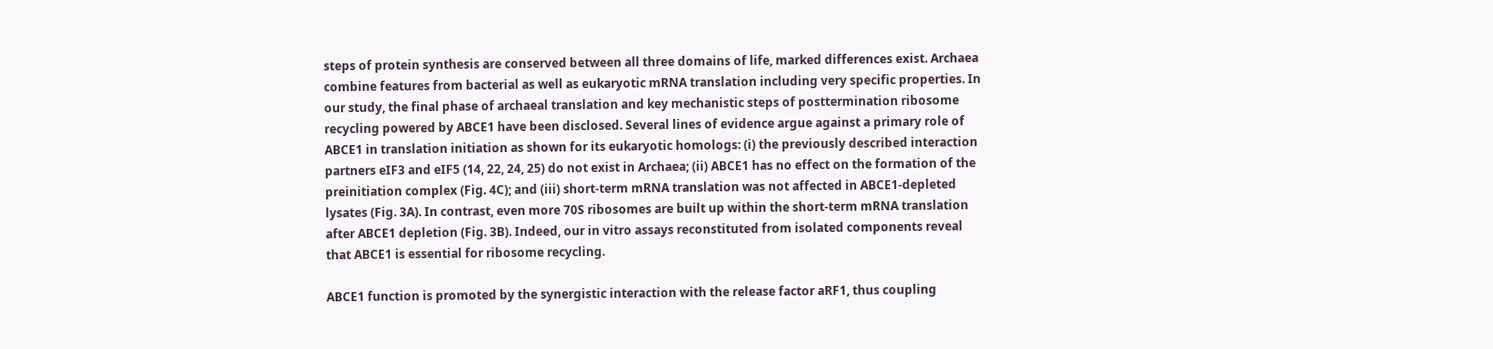steps of protein synthesis are conserved between all three domains of life, marked differences exist. Archaea combine features from bacterial as well as eukaryotic mRNA translation including very specific properties. In our study, the final phase of archaeal translation and key mechanistic steps of posttermination ribosome recycling powered by ABCE1 have been disclosed. Several lines of evidence argue against a primary role of ABCE1 in translation initiation as shown for its eukaryotic homologs: (i) the previously described interaction partners eIF3 and eIF5 (14, 22, 24, 25) do not exist in Archaea; (ii) ABCE1 has no effect on the formation of the preinitiation complex (Fig. 4C); and (iii) short-term mRNA translation was not affected in ABCE1-depleted lysates (Fig. 3A). In contrast, even more 70S ribosomes are built up within the short-term mRNA translation after ABCE1 depletion (Fig. 3B). Indeed, our in vitro assays reconstituted from isolated components reveal that ABCE1 is essential for ribosome recycling.

ABCE1 function is promoted by the synergistic interaction with the release factor aRF1, thus coupling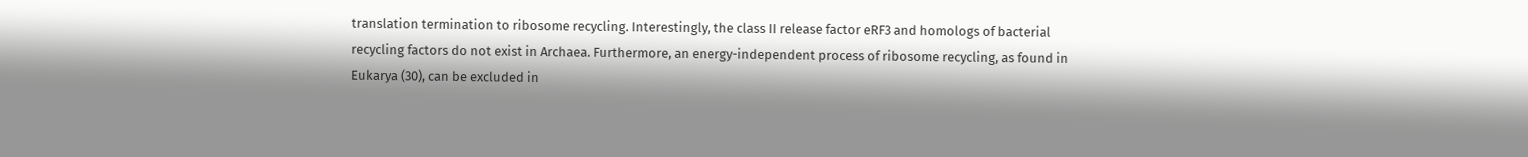translation termination to ribosome recycling. Interestingly, the class II release factor eRF3 and homologs of bacterial recycling factors do not exist in Archaea. Furthermore, an energy-independent process of ribosome recycling, as found in Eukarya (30), can be excluded in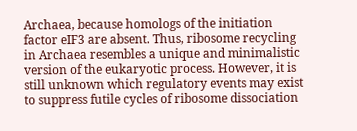Archaea, because homologs of the initiation factor eIF3 are absent. Thus, ribosome recycling in Archaea resembles a unique and minimalistic version of the eukaryotic process. However, it is still unknown which regulatory events may exist to suppress futile cycles of ribosome dissociation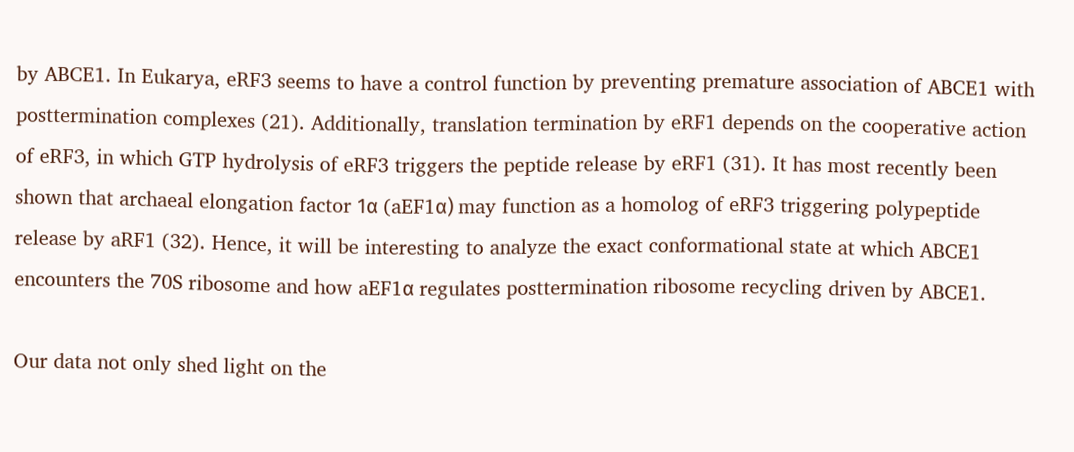by ABCE1. In Eukarya, eRF3 seems to have a control function by preventing premature association of ABCE1 with posttermination complexes (21). Additionally, translation termination by eRF1 depends on the cooperative action of eRF3, in which GTP hydrolysis of eRF3 triggers the peptide release by eRF1 (31). It has most recently been shown that archaeal elongation factor 1α (aEF1α) may function as a homolog of eRF3 triggering polypeptide release by aRF1 (32). Hence, it will be interesting to analyze the exact conformational state at which ABCE1 encounters the 70S ribosome and how aEF1α regulates posttermination ribosome recycling driven by ABCE1.

Our data not only shed light on the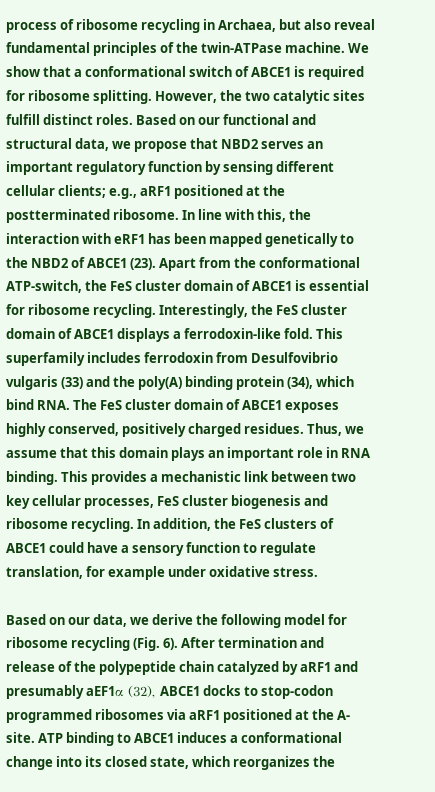process of ribosome recycling in Archaea, but also reveal fundamental principles of the twin-ATPase machine. We show that a conformational switch of ABCE1 is required for ribosome splitting. However, the two catalytic sites fulfill distinct roles. Based on our functional and structural data, we propose that NBD2 serves an important regulatory function by sensing different cellular clients; e.g., aRF1 positioned at the postterminated ribosome. In line with this, the interaction with eRF1 has been mapped genetically to the NBD2 of ABCE1 (23). Apart from the conformational ATP-switch, the FeS cluster domain of ABCE1 is essential for ribosome recycling. Interestingly, the FeS cluster domain of ABCE1 displays a ferrodoxin-like fold. This superfamily includes ferrodoxin from Desulfovibrio vulgaris (33) and the poly(A) binding protein (34), which bind RNA. The FeS cluster domain of ABCE1 exposes highly conserved, positively charged residues. Thus, we assume that this domain plays an important role in RNA binding. This provides a mechanistic link between two key cellular processes, FeS cluster biogenesis and ribosome recycling. In addition, the FeS clusters of ABCE1 could have a sensory function to regulate translation, for example under oxidative stress.

Based on our data, we derive the following model for ribosome recycling (Fig. 6). After termination and release of the polypeptide chain catalyzed by aRF1 and presumably aEF1α (32), ABCE1 docks to stop-codon programmed ribosomes via aRF1 positioned at the A-site. ATP binding to ABCE1 induces a conformational change into its closed state, which reorganizes the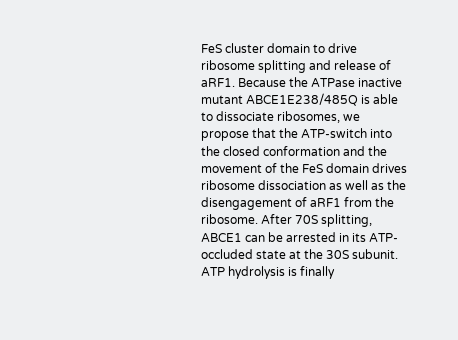FeS cluster domain to drive ribosome splitting and release of aRF1. Because the ATPase inactive mutant ABCE1E238/485Q is able to dissociate ribosomes, we propose that the ATP-switch into the closed conformation and the movement of the FeS domain drives ribosome dissociation as well as the disengagement of aRF1 from the ribosome. After 70S splitting, ABCE1 can be arrested in its ATP-occluded state at the 30S subunit. ATP hydrolysis is finally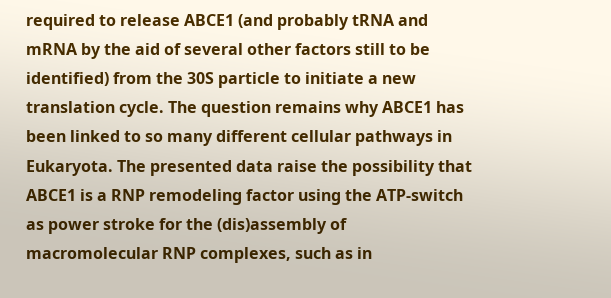required to release ABCE1 (and probably tRNA and mRNA by the aid of several other factors still to be identified) from the 30S particle to initiate a new translation cycle. The question remains why ABCE1 has been linked to so many different cellular pathways in Eukaryota. The presented data raise the possibility that ABCE1 is a RNP remodeling factor using the ATP-switch as power stroke for the (dis)assembly of macromolecular RNP complexes, such as in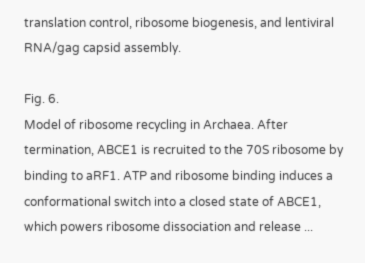translation control, ribosome biogenesis, and lentiviral RNA/gag capsid assembly.

Fig. 6.
Model of ribosome recycling in Archaea. After termination, ABCE1 is recruited to the 70S ribosome by binding to aRF1. ATP and ribosome binding induces a conformational switch into a closed state of ABCE1, which powers ribosome dissociation and release ...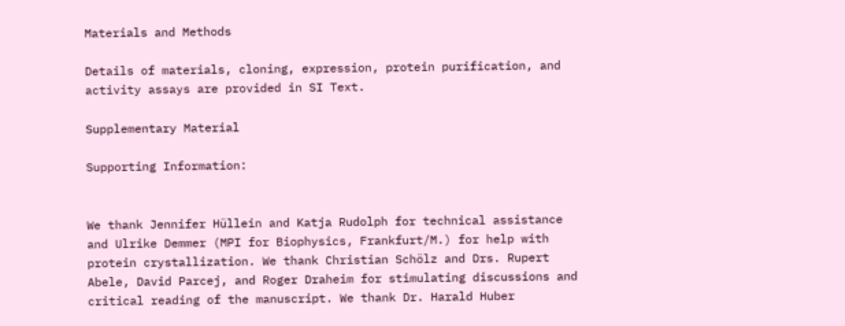Materials and Methods

Details of materials, cloning, expression, protein purification, and activity assays are provided in SI Text.

Supplementary Material

Supporting Information:


We thank Jennifer Hüllein and Katja Rudolph for technical assistance and Ulrike Demmer (MPI for Biophysics, Frankfurt/M.) for help with protein crystallization. We thank Christian Schölz and Drs. Rupert Abele, David Parcej, and Roger Draheim for stimulating discussions and critical reading of the manuscript. We thank Dr. Harald Huber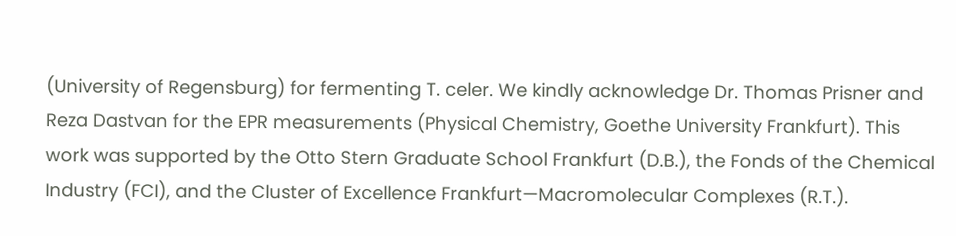(University of Regensburg) for fermenting T. celer. We kindly acknowledge Dr. Thomas Prisner and Reza Dastvan for the EPR measurements (Physical Chemistry, Goethe University Frankfurt). This work was supported by the Otto Stern Graduate School Frankfurt (D.B.), the Fonds of the Chemical Industry (FCI), and the Cluster of Excellence Frankfurt—Macromolecular Complexes (R.T.).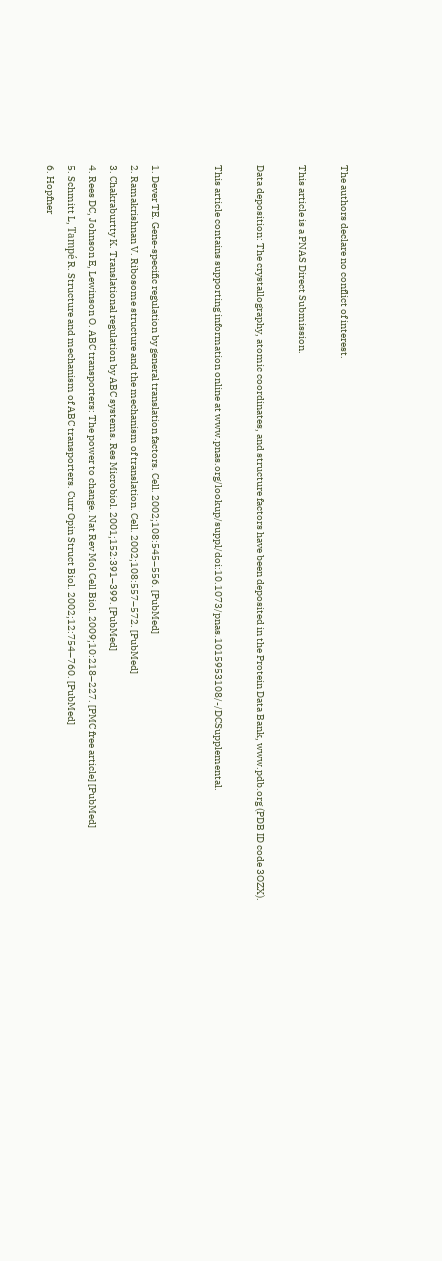The authors declare no conflict of interest.

This article is a PNAS Direct Submission.

Data deposition: The crystallography, atomic coordinates, and structure factors have been deposited in the Protein Data Bank, www.pdb.org (PDB ID code 3OZX).

This article contains supporting information online at www.pnas.org/lookup/suppl/doi:10.1073/pnas.1015953108/-/DCSupplemental.


1. Dever TE. Gene-specific regulation by general translation factors. Cell. 2002;108:545–556. [PubMed]
2. Ramakrishnan V. Ribosome structure and the mechanism of translation. Cell. 2002;108:557–572. [PubMed]
3. Chakraburtty K. Translational regulation by ABC systems. Res Microbiol. 2001;152:391–399. [PubMed]
4. Rees DC, Johnson E, Lewinson O. ABC transporters: The power to change. Nat Rev Mol Cell Biol. 2009;10:218–227. [PMC free article] [PubMed]
5. Schmitt L, Tampé R. Structure and mechanism of ABC transporters. Curr Opin Struct Biol. 2002;12:754–760. [PubMed]
6. Hopfner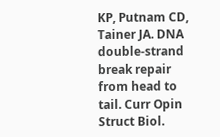KP, Putnam CD, Tainer JA. DNA double-strand break repair from head to tail. Curr Opin Struct Biol.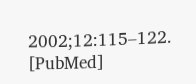2002;12:115–122. [PubMed]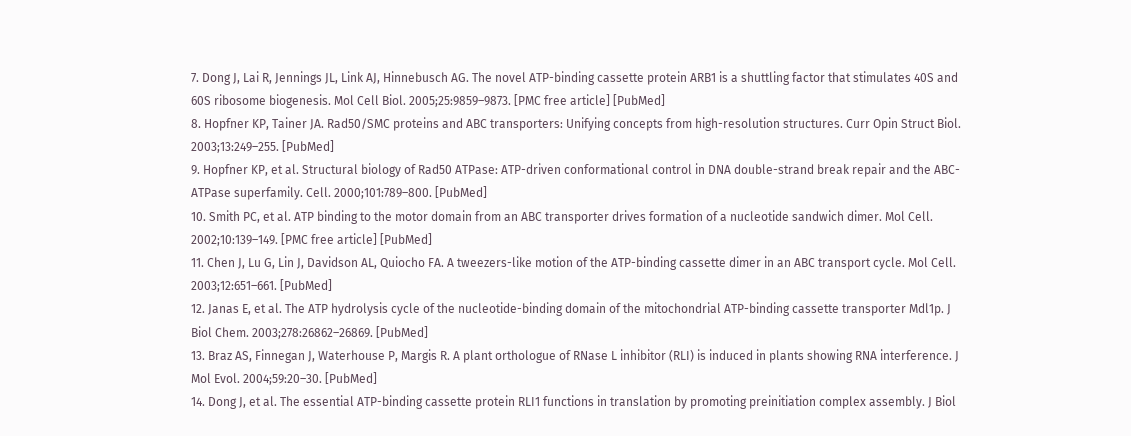7. Dong J, Lai R, Jennings JL, Link AJ, Hinnebusch AG. The novel ATP-binding cassette protein ARB1 is a shuttling factor that stimulates 40S and 60S ribosome biogenesis. Mol Cell Biol. 2005;25:9859–9873. [PMC free article] [PubMed]
8. Hopfner KP, Tainer JA. Rad50/SMC proteins and ABC transporters: Unifying concepts from high-resolution structures. Curr Opin Struct Biol. 2003;13:249–255. [PubMed]
9. Hopfner KP, et al. Structural biology of Rad50 ATPase: ATP-driven conformational control in DNA double-strand break repair and the ABC-ATPase superfamily. Cell. 2000;101:789–800. [PubMed]
10. Smith PC, et al. ATP binding to the motor domain from an ABC transporter drives formation of a nucleotide sandwich dimer. Mol Cell. 2002;10:139–149. [PMC free article] [PubMed]
11. Chen J, Lu G, Lin J, Davidson AL, Quiocho FA. A tweezers-like motion of the ATP-binding cassette dimer in an ABC transport cycle. Mol Cell. 2003;12:651–661. [PubMed]
12. Janas E, et al. The ATP hydrolysis cycle of the nucleotide-binding domain of the mitochondrial ATP-binding cassette transporter Mdl1p. J Biol Chem. 2003;278:26862–26869. [PubMed]
13. Braz AS, Finnegan J, Waterhouse P, Margis R. A plant orthologue of RNase L inhibitor (RLI) is induced in plants showing RNA interference. J Mol Evol. 2004;59:20–30. [PubMed]
14. Dong J, et al. The essential ATP-binding cassette protein RLI1 functions in translation by promoting preinitiation complex assembly. J Biol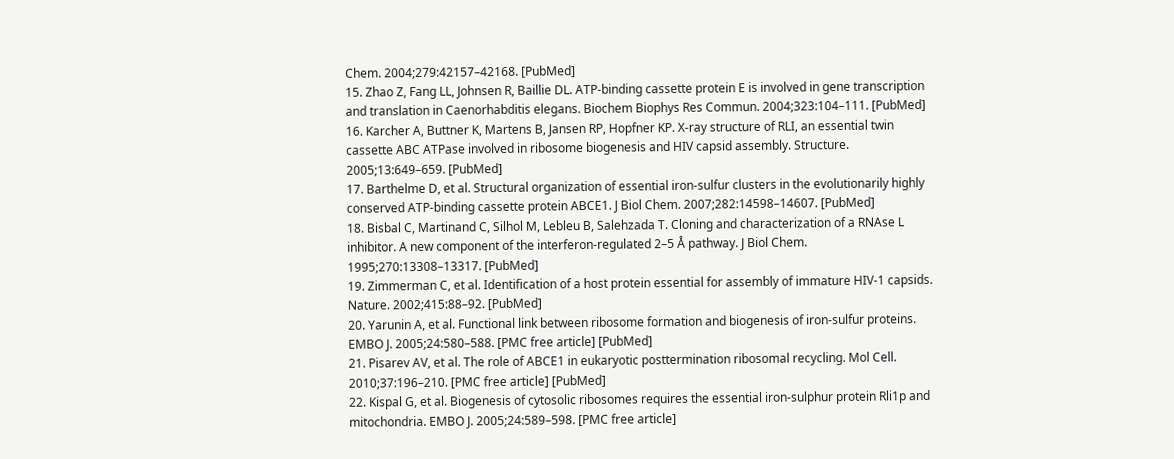Chem. 2004;279:42157–42168. [PubMed]
15. Zhao Z, Fang LL, Johnsen R, Baillie DL. ATP-binding cassette protein E is involved in gene transcription and translation in Caenorhabditis elegans. Biochem Biophys Res Commun. 2004;323:104–111. [PubMed]
16. Karcher A, Buttner K, Martens B, Jansen RP, Hopfner KP. X-ray structure of RLI, an essential twin cassette ABC ATPase involved in ribosome biogenesis and HIV capsid assembly. Structure. 2005;13:649–659. [PubMed]
17. Barthelme D, et al. Structural organization of essential iron-sulfur clusters in the evolutionarily highly conserved ATP-binding cassette protein ABCE1. J Biol Chem. 2007;282:14598–14607. [PubMed]
18. Bisbal C, Martinand C, Silhol M, Lebleu B, Salehzada T. Cloning and characterization of a RNAse L inhibitor. A new component of the interferon-regulated 2–5 Å pathway. J Biol Chem. 1995;270:13308–13317. [PubMed]
19. Zimmerman C, et al. Identification of a host protein essential for assembly of immature HIV-1 capsids. Nature. 2002;415:88–92. [PubMed]
20. Yarunin A, et al. Functional link between ribosome formation and biogenesis of iron-sulfur proteins. EMBO J. 2005;24:580–588. [PMC free article] [PubMed]
21. Pisarev AV, et al. The role of ABCE1 in eukaryotic posttermination ribosomal recycling. Mol Cell. 2010;37:196–210. [PMC free article] [PubMed]
22. Kispal G, et al. Biogenesis of cytosolic ribosomes requires the essential iron-sulphur protein Rli1p and mitochondria. EMBO J. 2005;24:589–598. [PMC free article]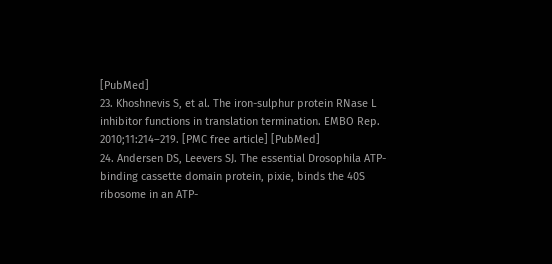[PubMed]
23. Khoshnevis S, et al. The iron-sulphur protein RNase L inhibitor functions in translation termination. EMBO Rep. 2010;11:214–219. [PMC free article] [PubMed]
24. Andersen DS, Leevers SJ. The essential Drosophila ATP-binding cassette domain protein, pixie, binds the 40S ribosome in an ATP-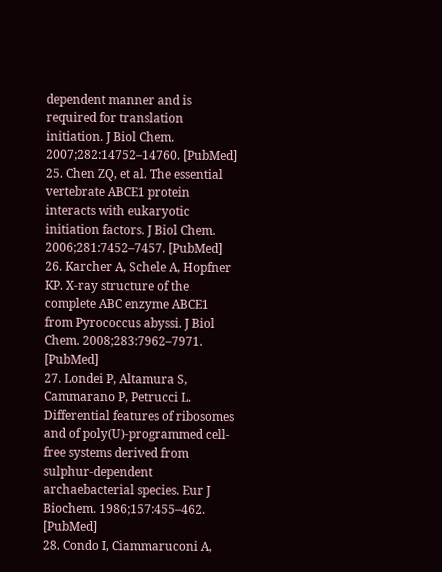dependent manner and is required for translation initiation. J Biol Chem. 2007;282:14752–14760. [PubMed]
25. Chen ZQ, et al. The essential vertebrate ABCE1 protein interacts with eukaryotic initiation factors. J Biol Chem. 2006;281:7452–7457. [PubMed]
26. Karcher A, Schele A, Hopfner KP. X-ray structure of the complete ABC enzyme ABCE1 from Pyrococcus abyssi. J Biol Chem. 2008;283:7962–7971. [PubMed]
27. Londei P, Altamura S, Cammarano P, Petrucci L. Differential features of ribosomes and of poly(U)-programmed cell-free systems derived from sulphur-dependent archaebacterial species. Eur J Biochem. 1986;157:455–462. [PubMed]
28. Condo I, Ciammaruconi A,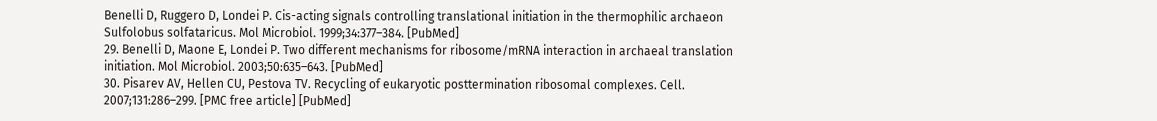Benelli D, Ruggero D, Londei P. Cis-acting signals controlling translational initiation in the thermophilic archaeon Sulfolobus solfataricus. Mol Microbiol. 1999;34:377–384. [PubMed]
29. Benelli D, Maone E, Londei P. Two different mechanisms for ribosome/mRNA interaction in archaeal translation initiation. Mol Microbiol. 2003;50:635–643. [PubMed]
30. Pisarev AV, Hellen CU, Pestova TV. Recycling of eukaryotic posttermination ribosomal complexes. Cell. 2007;131:286–299. [PMC free article] [PubMed]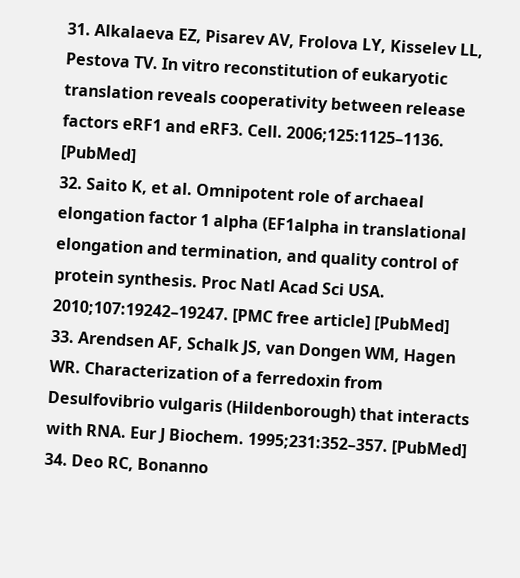31. Alkalaeva EZ, Pisarev AV, Frolova LY, Kisselev LL, Pestova TV. In vitro reconstitution of eukaryotic translation reveals cooperativity between release factors eRF1 and eRF3. Cell. 2006;125:1125–1136. [PubMed]
32. Saito K, et al. Omnipotent role of archaeal elongation factor 1 alpha (EF1alpha in translational elongation and termination, and quality control of protein synthesis. Proc Natl Acad Sci USA. 2010;107:19242–19247. [PMC free article] [PubMed]
33. Arendsen AF, Schalk JS, van Dongen WM, Hagen WR. Characterization of a ferredoxin from Desulfovibrio vulgaris (Hildenborough) that interacts with RNA. Eur J Biochem. 1995;231:352–357. [PubMed]
34. Deo RC, Bonanno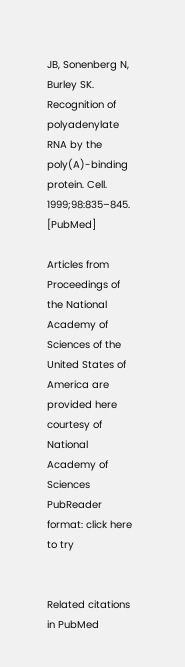JB, Sonenberg N, Burley SK. Recognition of polyadenylate RNA by the poly(A)-binding protein. Cell. 1999;98:835–845. [PubMed]

Articles from Proceedings of the National Academy of Sciences of the United States of America are provided here courtesy of National Academy of Sciences
PubReader format: click here to try


Related citations in PubMed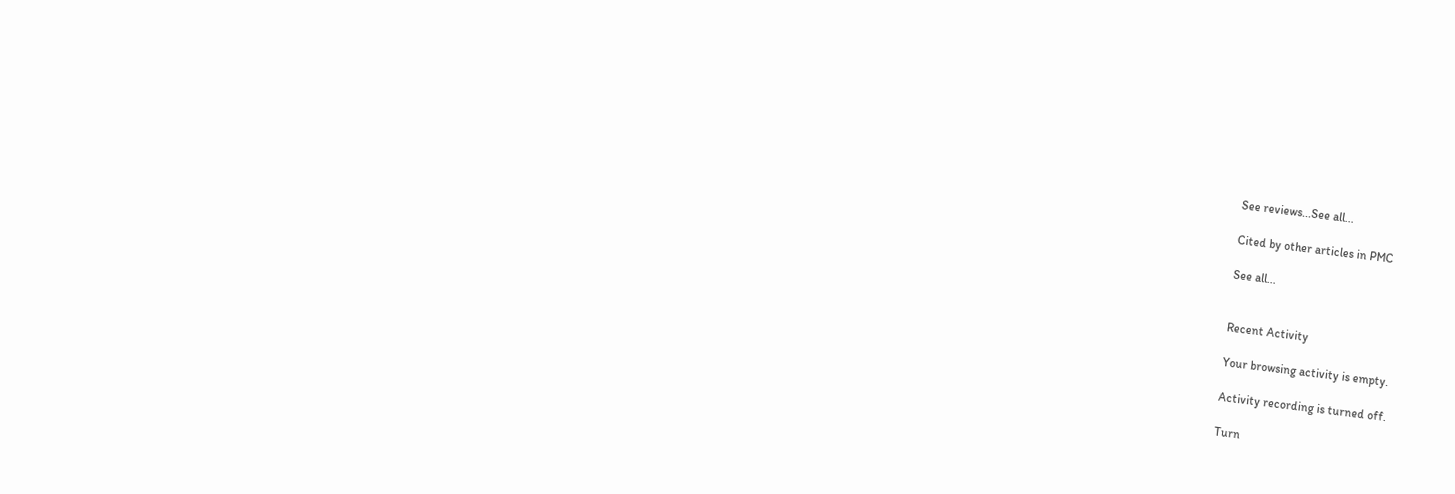See reviews...See all...

Cited by other articles in PMC

See all...


Recent Activity

Your browsing activity is empty.

Activity recording is turned off.

Turn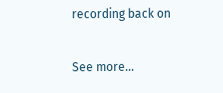recording back on

See more...